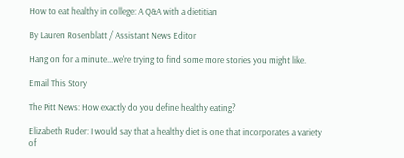How to eat healthy in college: A Q&A with a dietitian

By Lauren Rosenblatt / Assistant News Editor

Hang on for a minute...we're trying to find some more stories you might like.

Email This Story

The Pitt News: How exactly do you define healthy eating?

Elizabeth Ruder: I would say that a healthy diet is one that incorporates a variety of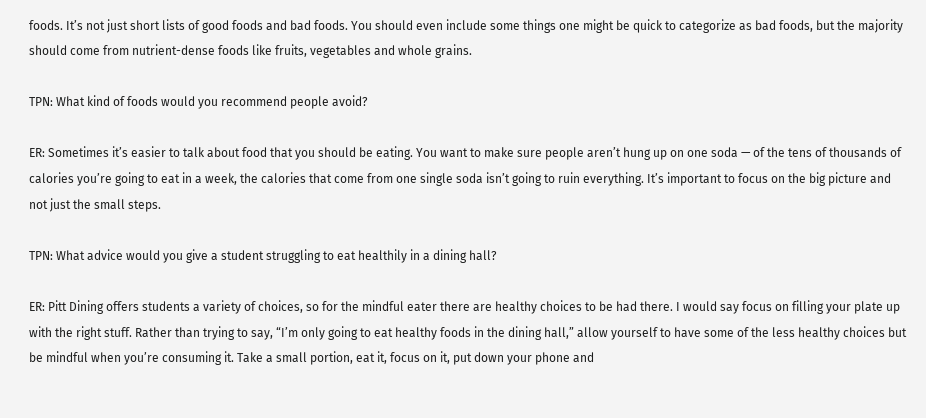foods. It’s not just short lists of good foods and bad foods. You should even include some things one might be quick to categorize as bad foods, but the majority should come from nutrient-dense foods like fruits, vegetables and whole grains.

TPN: What kind of foods would you recommend people avoid?

ER: Sometimes it’s easier to talk about food that you should be eating. You want to make sure people aren’t hung up on one soda — of the tens of thousands of calories you’re going to eat in a week, the calories that come from one single soda isn’t going to ruin everything. It’s important to focus on the big picture and not just the small steps.

TPN: What advice would you give a student struggling to eat healthily in a dining hall?

ER: Pitt Dining offers students a variety of choices, so for the mindful eater there are healthy choices to be had there. I would say focus on filling your plate up with the right stuff. Rather than trying to say, “I’m only going to eat healthy foods in the dining hall,” allow yourself to have some of the less healthy choices but be mindful when you’re consuming it. Take a small portion, eat it, focus on it, put down your phone and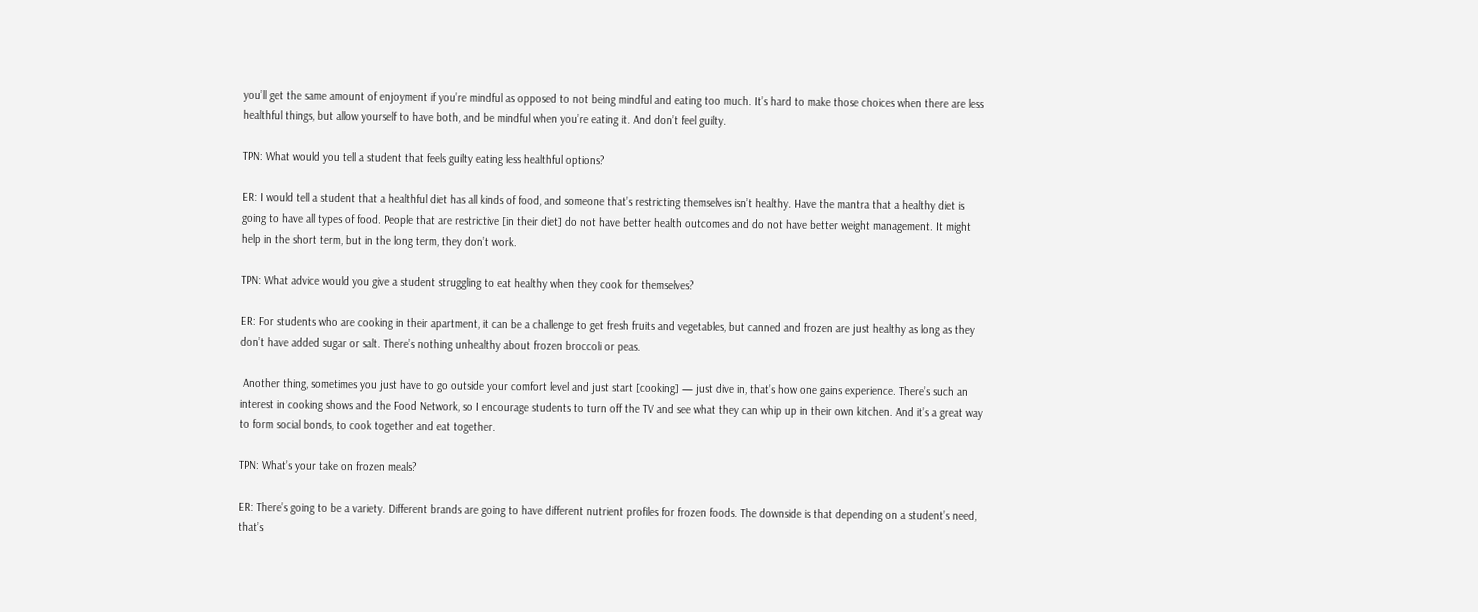you’ll get the same amount of enjoyment if you’re mindful as opposed to not being mindful and eating too much. It’s hard to make those choices when there are less healthful things, but allow yourself to have both, and be mindful when you’re eating it. And don’t feel guilty.

TPN: What would you tell a student that feels guilty eating less healthful options?

ER: I would tell a student that a healthful diet has all kinds of food, and someone that’s restricting themselves isn’t healthy. Have the mantra that a healthy diet is going to have all types of food. People that are restrictive [in their diet] do not have better health outcomes and do not have better weight management. It might help in the short term, but in the long term, they don’t work.

TPN: What advice would you give a student struggling to eat healthy when they cook for themselves?

ER: For students who are cooking in their apartment, it can be a challenge to get fresh fruits and vegetables, but canned and frozen are just healthy as long as they don’t have added sugar or salt. There’s nothing unhealthy about frozen broccoli or peas.

 Another thing, sometimes you just have to go outside your comfort level and just start [cooking] — just dive in, that’s how one gains experience. There’s such an interest in cooking shows and the Food Network, so I encourage students to turn off the TV and see what they can whip up in their own kitchen. And it’s a great way to form social bonds, to cook together and eat together.

TPN: What’s your take on frozen meals?

ER: There’s going to be a variety. Different brands are going to have different nutrient profiles for frozen foods. The downside is that depending on a student’s need, that’s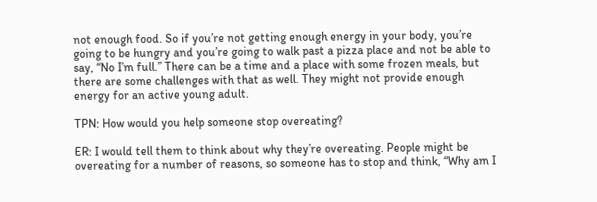not enough food. So if you’re not getting enough energy in your body, you’re going to be hungry and you’re going to walk past a pizza place and not be able to say, “No I’m full.” There can be a time and a place with some frozen meals, but there are some challenges with that as well. They might not provide enough energy for an active young adult.

TPN: How would you help someone stop overeating?

ER: I would tell them to think about why they’re overeating. People might be overeating for a number of reasons, so someone has to stop and think, “Why am I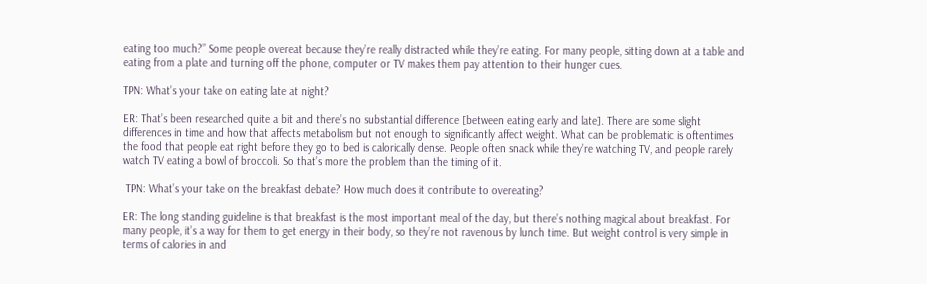eating too much?” Some people overeat because they’re really distracted while they’re eating. For many people, sitting down at a table and eating from a plate and turning off the phone, computer or TV makes them pay attention to their hunger cues.

TPN: What’s your take on eating late at night?

ER: That’s been researched quite a bit and there’s no substantial difference [between eating early and late]. There are some slight differences in time and how that affects metabolism but not enough to significantly affect weight. What can be problematic is oftentimes the food that people eat right before they go to bed is calorically dense. People often snack while they’re watching TV, and people rarely watch TV eating a bowl of broccoli. So that’s more the problem than the timing of it.

 TPN: What’s your take on the breakfast debate? How much does it contribute to overeating?

ER: The long standing guideline is that breakfast is the most important meal of the day, but there’s nothing magical about breakfast. For many people, it’s a way for them to get energy in their body, so they’re not ravenous by lunch time. But weight control is very simple in terms of calories in and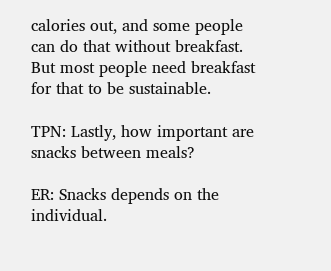calories out, and some people can do that without breakfast. But most people need breakfast for that to be sustainable.

TPN: Lastly, how important are snacks between meals?

ER: Snacks depends on the individual.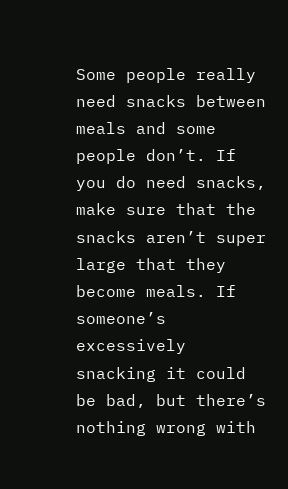Some people really need snacks between meals and some people don’t. If you do need snacks, make sure that the snacks aren’t super large that they become meals. If someone’s excessively snacking it could be bad, but there’s nothing wrong with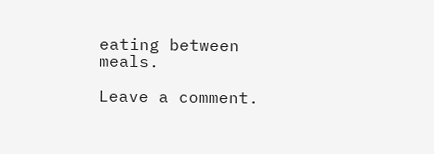eating between meals.

Leave a comment.